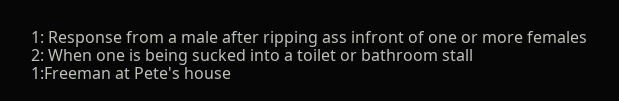1: Response from a male after ripping ass infront of one or more females
2: When one is being sucked into a toilet or bathroom stall
1:Freeman at Pete's house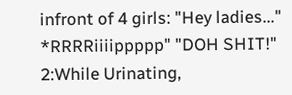infront of 4 girls: "Hey ladies..." *RRRRiiiippppp" "DOH SHIT!"
2:While Urinating,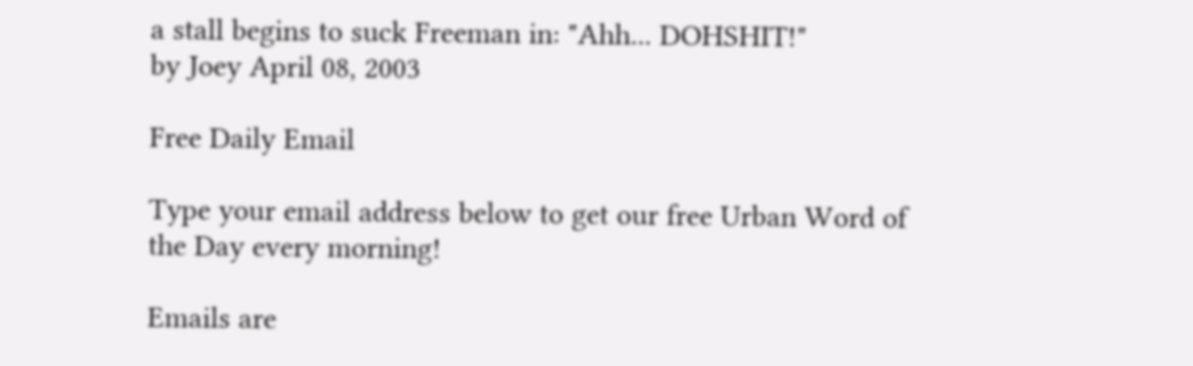a stall begins to suck Freeman in: "Ahh... DOHSHIT!"
by Joey April 08, 2003

Free Daily Email

Type your email address below to get our free Urban Word of the Day every morning!

Emails are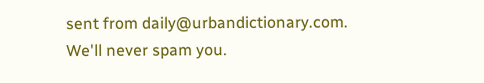sent from daily@urbandictionary.com. We'll never spam you.